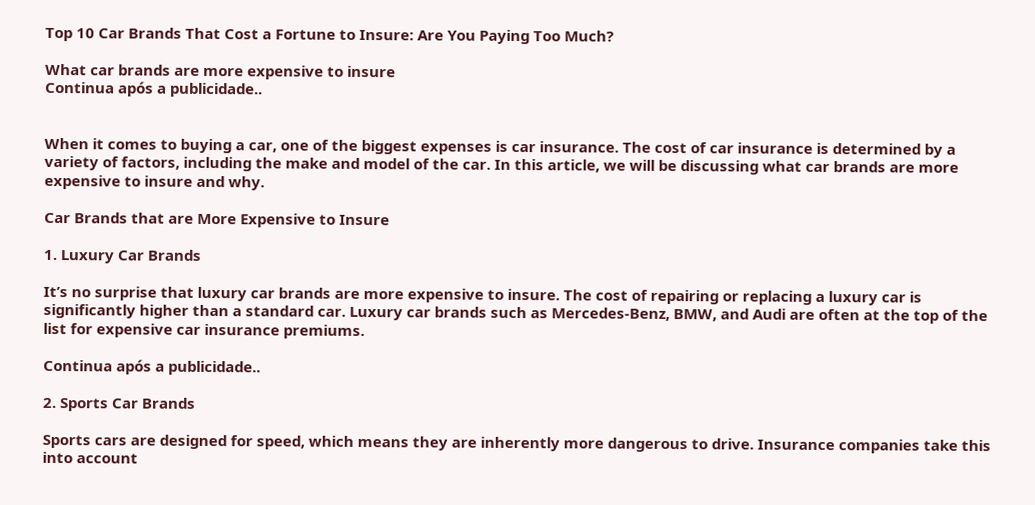Top 10 Car Brands That Cost a Fortune to Insure: Are You Paying Too Much?

What car brands are more expensive to insure
Continua após a publicidade..


When it comes to buying a car, one of the biggest expenses is car insurance. The cost of car insurance is determined by a variety of factors, including the make and model of the car. In this article, we will be discussing what car brands are more expensive to insure and why.

Car Brands that are More Expensive to Insure

1. Luxury Car Brands

It’s no surprise that luxury car brands are more expensive to insure. The cost of repairing or replacing a luxury car is significantly higher than a standard car. Luxury car brands such as Mercedes-Benz, BMW, and Audi are often at the top of the list for expensive car insurance premiums.

Continua após a publicidade..

2. Sports Car Brands

Sports cars are designed for speed, which means they are inherently more dangerous to drive. Insurance companies take this into account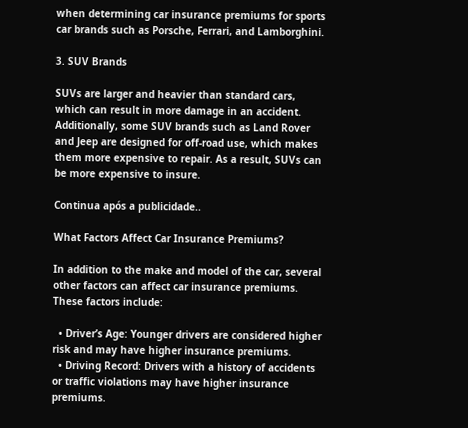when determining car insurance premiums for sports car brands such as Porsche, Ferrari, and Lamborghini.

3. SUV Brands

SUVs are larger and heavier than standard cars, which can result in more damage in an accident. Additionally, some SUV brands such as Land Rover and Jeep are designed for off-road use, which makes them more expensive to repair. As a result, SUVs can be more expensive to insure.

Continua após a publicidade..

What Factors Affect Car Insurance Premiums?

In addition to the make and model of the car, several other factors can affect car insurance premiums. These factors include:

  • Driver’s Age: Younger drivers are considered higher risk and may have higher insurance premiums.
  • Driving Record: Drivers with a history of accidents or traffic violations may have higher insurance premiums.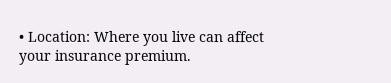• Location: Where you live can affect your insurance premium.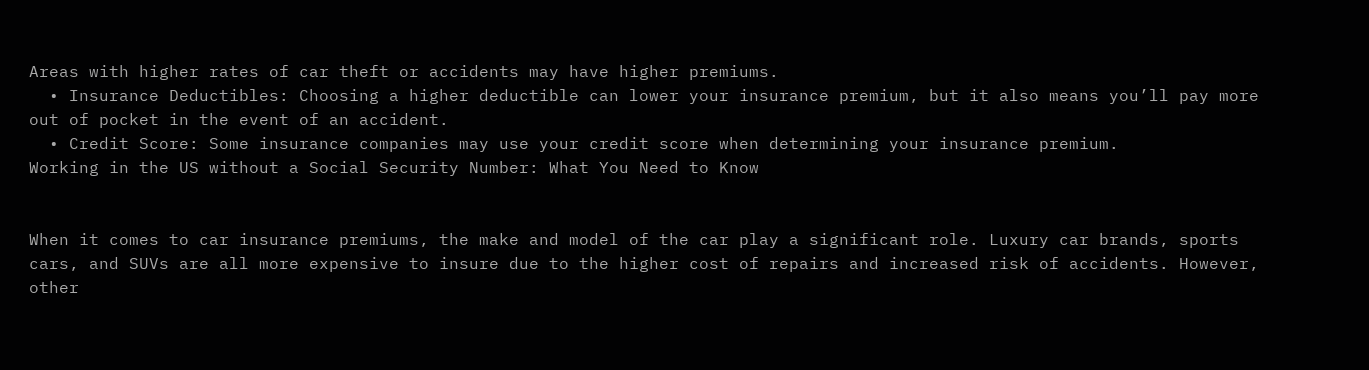Areas with higher rates of car theft or accidents may have higher premiums.
  • Insurance Deductibles: Choosing a higher deductible can lower your insurance premium, but it also means you’ll pay more out of pocket in the event of an accident.
  • Credit Score: Some insurance companies may use your credit score when determining your insurance premium.
Working in the US without a Social Security Number: What You Need to Know


When it comes to car insurance premiums, the make and model of the car play a significant role. Luxury car brands, sports cars, and SUVs are all more expensive to insure due to the higher cost of repairs and increased risk of accidents. However, other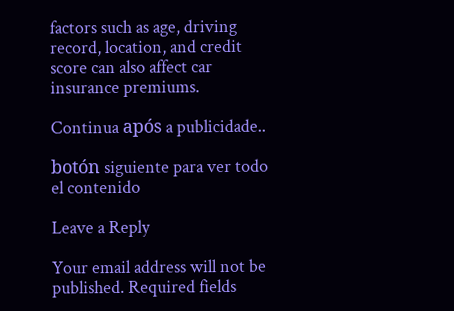factors such as age, driving record, location, and credit score can also affect car insurance premiums.

Continua após a publicidade..

botón siguiente para ver todo el contenido

Leave a Reply

Your email address will not be published. Required fields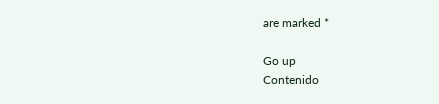are marked *

Go up
Contenido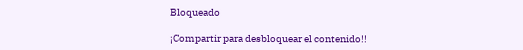Bloqueado

¡Compartir para desbloquear el contenido!!